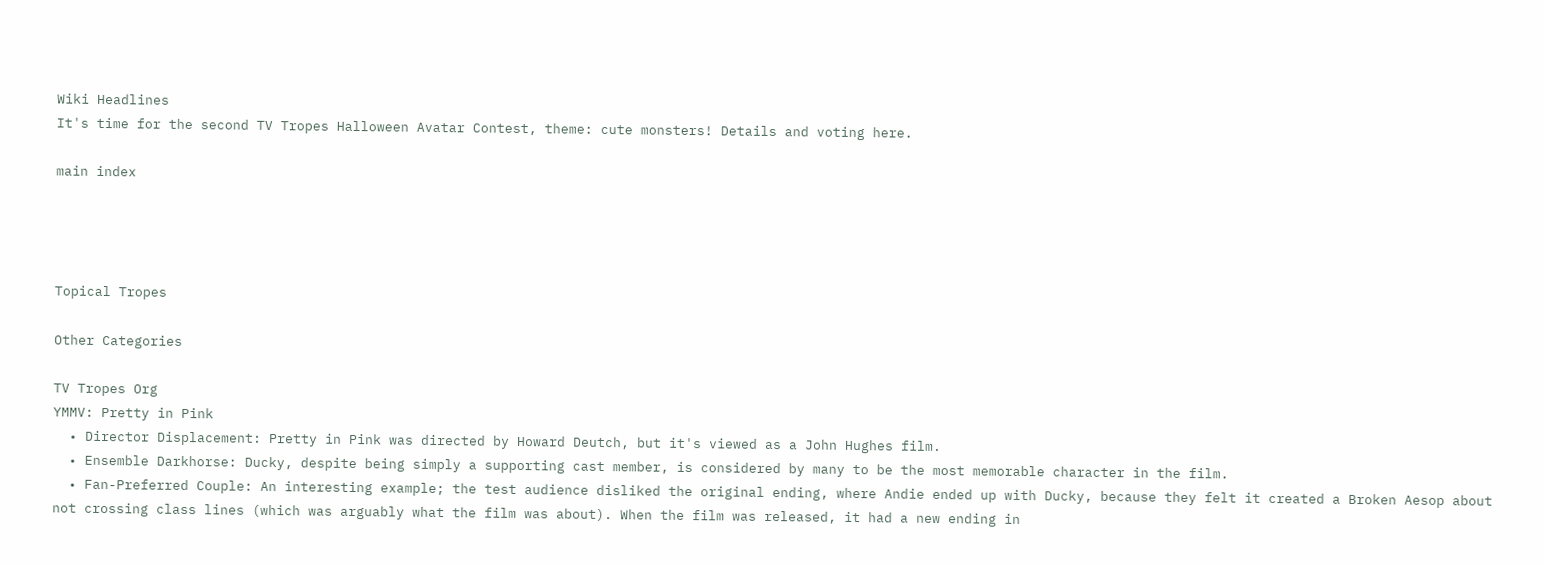Wiki Headlines
It's time for the second TV Tropes Halloween Avatar Contest, theme: cute monsters! Details and voting here.

main index




Topical Tropes

Other Categories

TV Tropes Org
YMMV: Pretty in Pink
  • Director Displacement: Pretty in Pink was directed by Howard Deutch, but it's viewed as a John Hughes film.
  • Ensemble Darkhorse: Ducky, despite being simply a supporting cast member, is considered by many to be the most memorable character in the film.
  • Fan-Preferred Couple: An interesting example; the test audience disliked the original ending, where Andie ended up with Ducky, because they felt it created a Broken Aesop about not crossing class lines (which was arguably what the film was about). When the film was released, it had a new ending in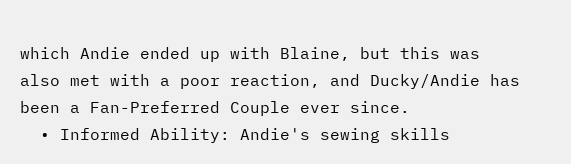which Andie ended up with Blaine, but this was also met with a poor reaction, and Ducky/Andie has been a Fan-Preferred Couple ever since.
  • Informed Ability: Andie's sewing skills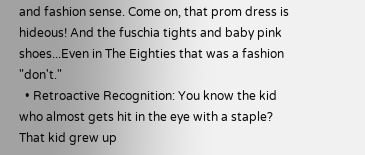and fashion sense. Come on, that prom dress is hideous! And the fuschia tights and baby pink shoes...Even in The Eighties that was a fashion "don't."
  • Retroactive Recognition: You know the kid who almost gets hit in the eye with a staple? That kid grew up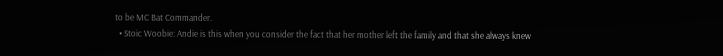to be MC Bat Commander.
  • Stoic Woobie: Andie is this when you consider the fact that her mother left the family and that she always knew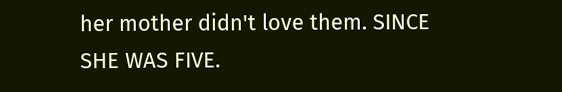her mother didn't love them. SINCE SHE WAS FIVE.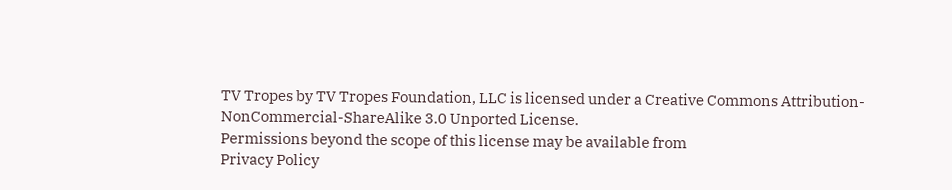TV Tropes by TV Tropes Foundation, LLC is licensed under a Creative Commons Attribution-NonCommercial-ShareAlike 3.0 Unported License.
Permissions beyond the scope of this license may be available from
Privacy Policy